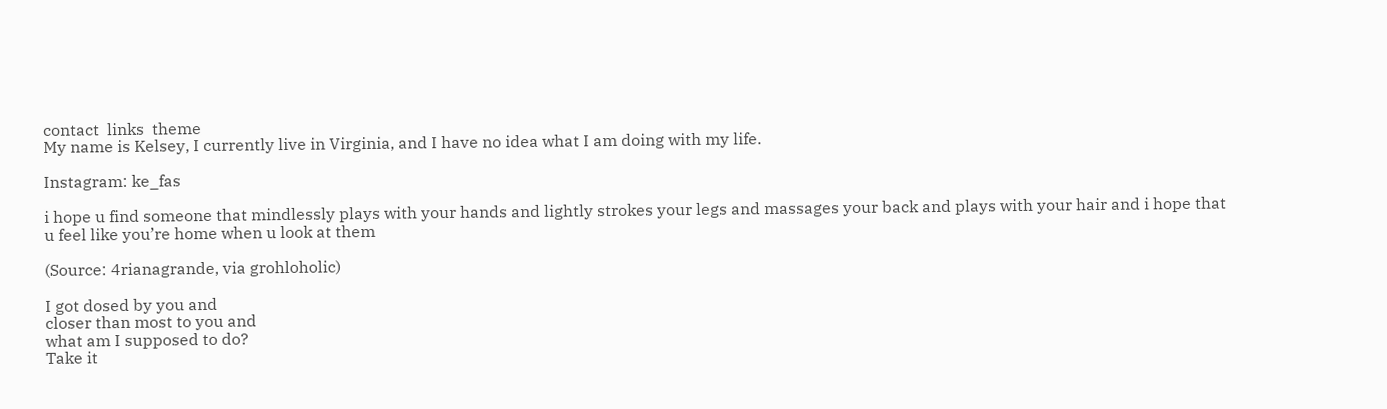contact  links  theme
My name is Kelsey, I currently live in Virginia, and I have no idea what I am doing with my life.

Instagram: ke_fas

i hope u find someone that mindlessly plays with your hands and lightly strokes your legs and massages your back and plays with your hair and i hope that u feel like you’re home when u look at them

(Source: 4rianagrande, via grohloholic)

I got dosed by you and
closer than most to you and
what am I supposed to do?
Take it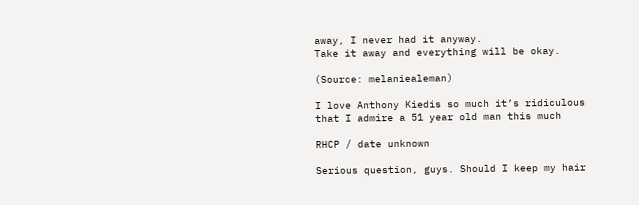away, I never had it anyway.
Take it away and everything will be okay.

(Source: melaniealeman)

I love Anthony Kiedis so much it’s ridiculous that I admire a 51 year old man this much

RHCP / date unknown

Serious question, guys. Should I keep my hair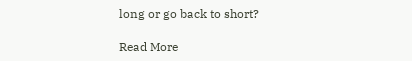long or go back to short?

Read More